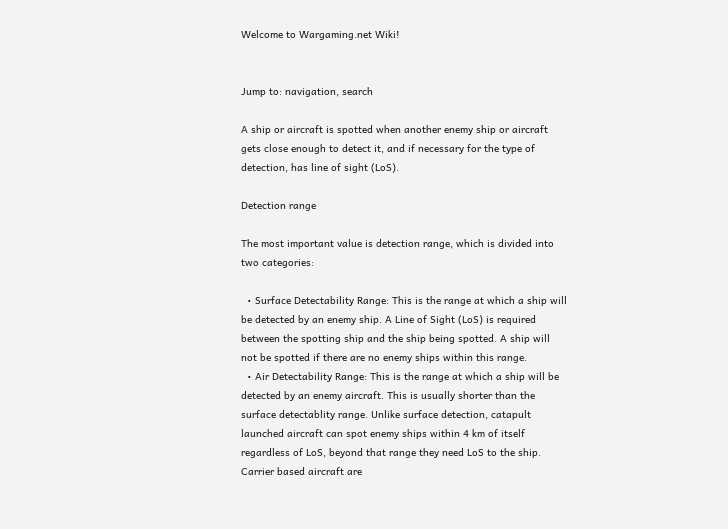Welcome to Wargaming.net Wiki!


Jump to: navigation, search

A ship or aircraft is spotted when another enemy ship or aircraft gets close enough to detect it, and if necessary for the type of detection, has line of sight (LoS).

Detection range

The most important value is detection range, which is divided into two categories:

  • Surface Detectability Range: This is the range at which a ship will be detected by an enemy ship. A Line of Sight (LoS) is required between the spotting ship and the ship being spotted. A ship will not be spotted if there are no enemy ships within this range.
  • Air Detectability Range: This is the range at which a ship will be detected by an enemy aircraft. This is usually shorter than the surface detectablity range. Unlike surface detection, catapult launched aircraft can spot enemy ships within 4 km of itself regardless of LoS, beyond that range they need LoS to the ship. Carrier based aircraft are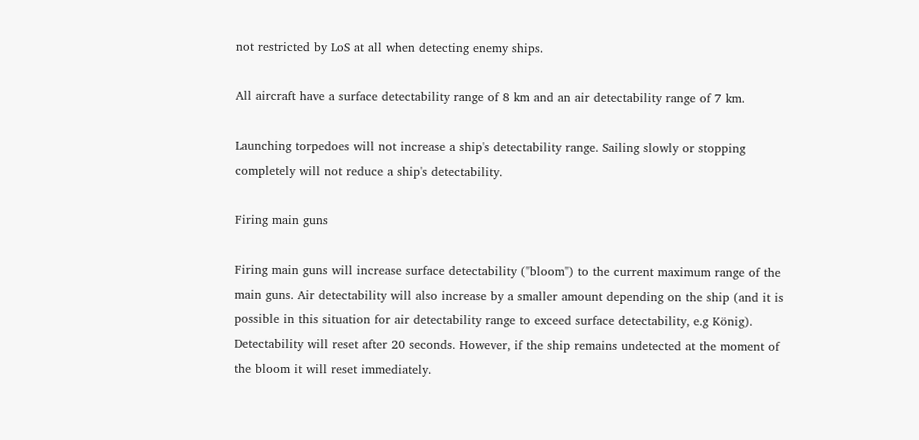not restricted by LoS at all when detecting enemy ships.

All aircraft have a surface detectability range of 8 km and an air detectability range of 7 km.

Launching torpedoes will not increase a ship's detectability range. Sailing slowly or stopping completely will not reduce a ship's detectability.

Firing main guns

Firing main guns will increase surface detectability ("bloom") to the current maximum range of the main guns. Air detectability will also increase by a smaller amount depending on the ship (and it is possible in this situation for air detectability range to exceed surface detectability, e.g König). Detectability will reset after 20 seconds. However, if the ship remains undetected at the moment of the bloom it will reset immediately.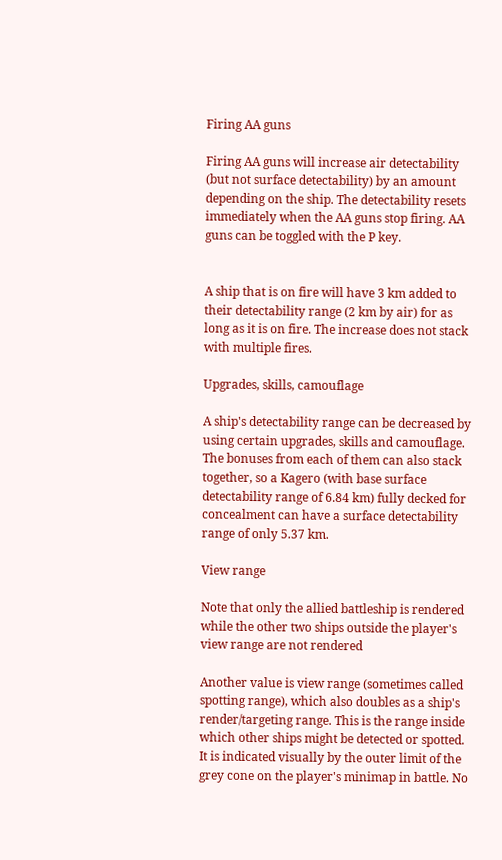Firing AA guns

Firing AA guns will increase air detectability (but not surface detectability) by an amount depending on the ship. The detectability resets immediately when the AA guns stop firing. AA guns can be toggled with the P key.


A ship that is on fire will have 3 km added to their detectability range (2 km by air) for as long as it is on fire. The increase does not stack with multiple fires.

Upgrades, skills, camouflage

A ship's detectability range can be decreased by using certain upgrades, skills and camouflage. The bonuses from each of them can also stack together, so a Kagero (with base surface detectability range of 6.84 km) fully decked for concealment can have a surface detectability range of only 5.37 km.

View range

Note that only the allied battleship is rendered while the other two ships outside the player's view range are not rendered

Another value is view range (sometimes called spotting range), which also doubles as a ship's render/targeting range. This is the range inside which other ships might be detected or spotted. It is indicated visually by the outer limit of the grey cone on the player's minimap in battle. No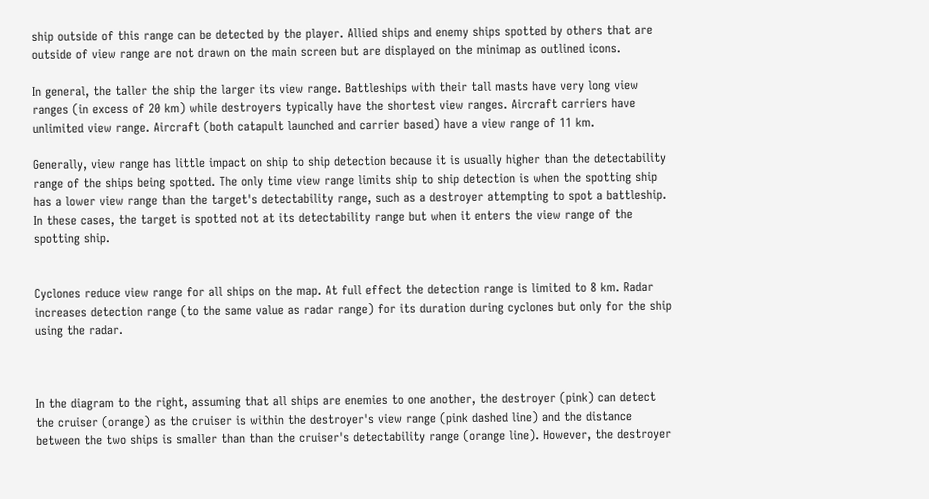ship outside of this range can be detected by the player. Allied ships and enemy ships spotted by others that are outside of view range are not drawn on the main screen but are displayed on the minimap as outlined icons.

In general, the taller the ship the larger its view range. Battleships with their tall masts have very long view ranges (in excess of 20 km) while destroyers typically have the shortest view ranges. Aircraft carriers have unlimited view range. Aircraft (both catapult launched and carrier based) have a view range of 11 km.

Generally, view range has little impact on ship to ship detection because it is usually higher than the detectability range of the ships being spotted. The only time view range limits ship to ship detection is when the spotting ship has a lower view range than the target's detectability range, such as a destroyer attempting to spot a battleship. In these cases, the target is spotted not at its detectability range but when it enters the view range of the spotting ship.


Cyclones reduce view range for all ships on the map. At full effect the detection range is limited to 8 km. Radar increases detection range (to the same value as radar range) for its duration during cyclones but only for the ship using the radar.



In the diagram to the right, assuming that all ships are enemies to one another, the destroyer (pink) can detect the cruiser (orange) as the cruiser is within the destroyer's view range (pink dashed line) and the distance between the two ships is smaller than than the cruiser's detectability range (orange line). However, the destroyer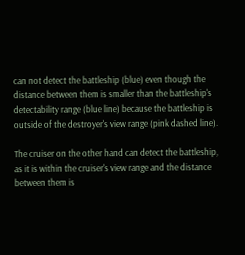can not detect the battleship (blue) even though the distance between them is smaller than the battleship's detectability range (blue line) because the battleship is outside of the destroyer's view range (pink dashed line).

The cruiser on the other hand can detect the battleship, as it is within the cruiser's view range and the distance between them is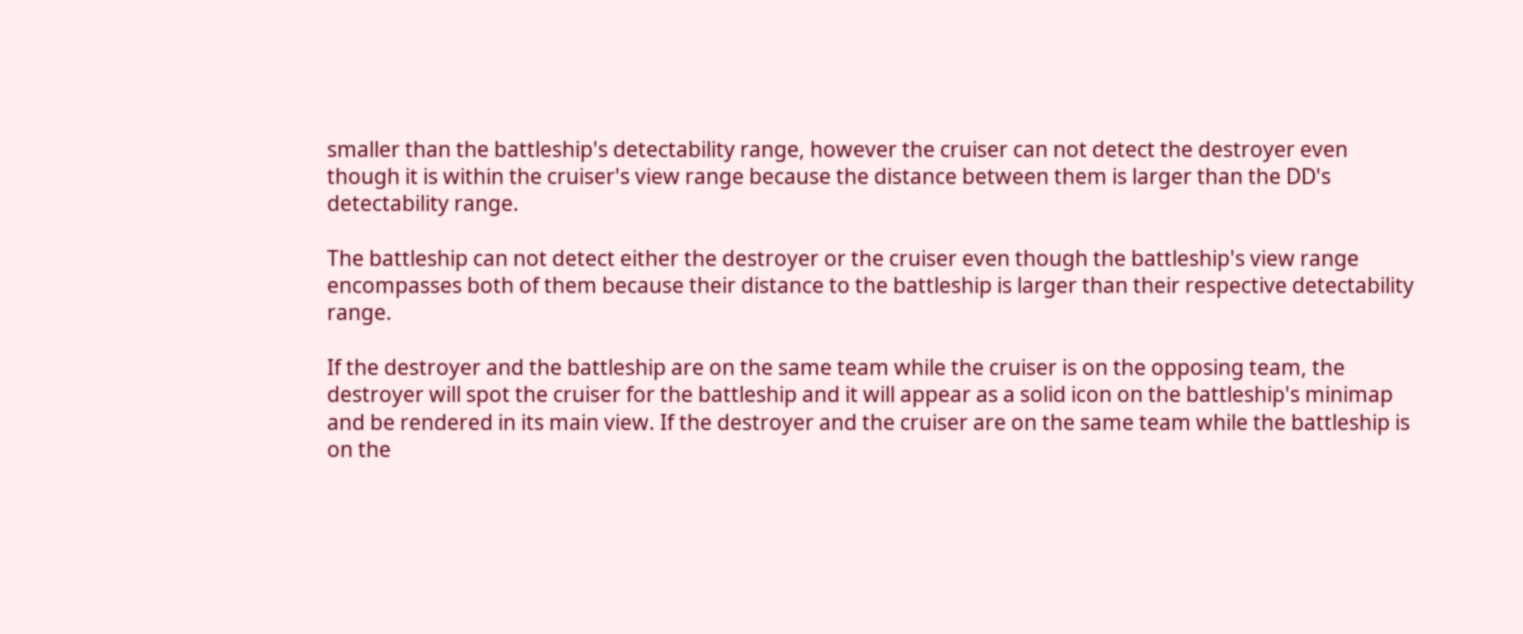smaller than the battleship's detectability range, however the cruiser can not detect the destroyer even though it is within the cruiser's view range because the distance between them is larger than the DD's detectability range.

The battleship can not detect either the destroyer or the cruiser even though the battleship's view range encompasses both of them because their distance to the battleship is larger than their respective detectability range.

If the destroyer and the battleship are on the same team while the cruiser is on the opposing team, the destroyer will spot the cruiser for the battleship and it will appear as a solid icon on the battleship's minimap and be rendered in its main view. If the destroyer and the cruiser are on the same team while the battleship is on the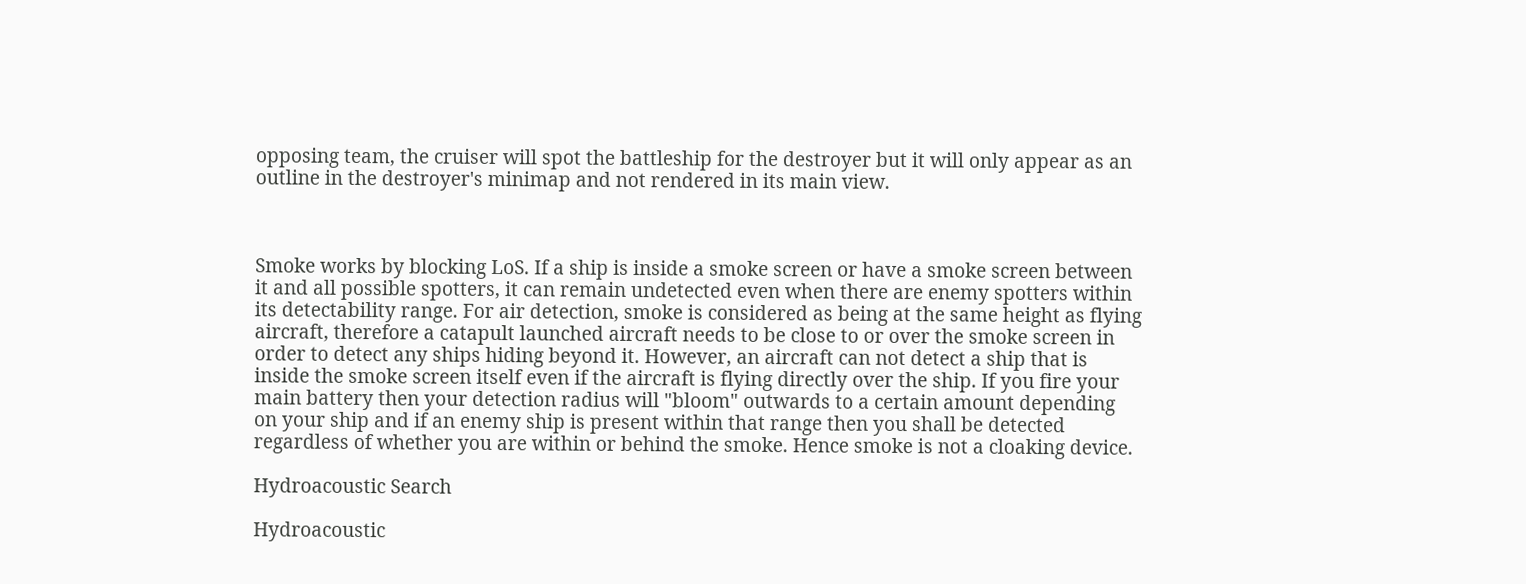opposing team, the cruiser will spot the battleship for the destroyer but it will only appear as an outline in the destroyer's minimap and not rendered in its main view.



Smoke works by blocking LoS. If a ship is inside a smoke screen or have a smoke screen between it and all possible spotters, it can remain undetected even when there are enemy spotters within its detectability range. For air detection, smoke is considered as being at the same height as flying aircraft, therefore a catapult launched aircraft needs to be close to or over the smoke screen in order to detect any ships hiding beyond it. However, an aircraft can not detect a ship that is inside the smoke screen itself even if the aircraft is flying directly over the ship. If you fire your main battery then your detection radius will "bloom" outwards to a certain amount depending on your ship and if an enemy ship is present within that range then you shall be detected regardless of whether you are within or behind the smoke. Hence smoke is not a cloaking device.

Hydroacoustic Search

Hydroacoustic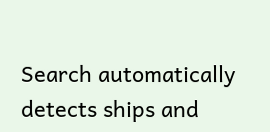Search automatically detects ships and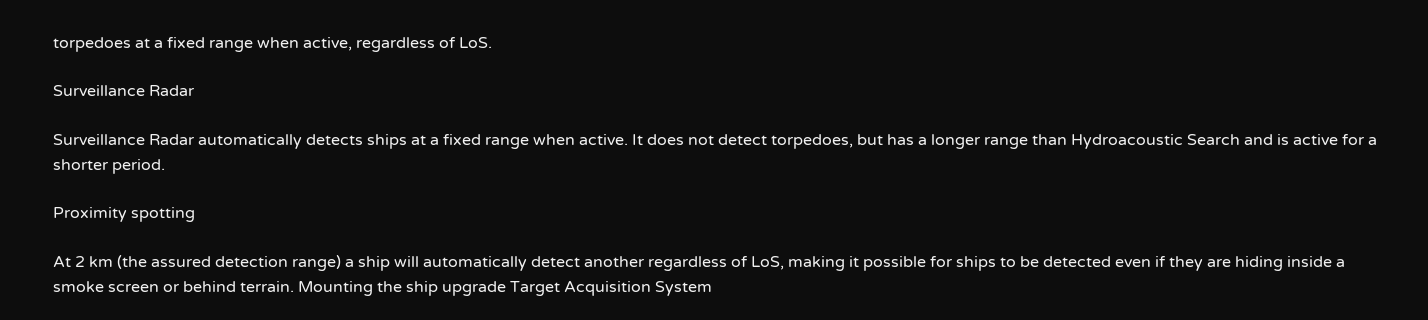torpedoes at a fixed range when active, regardless of LoS.

Surveillance Radar

Surveillance Radar automatically detects ships at a fixed range when active. It does not detect torpedoes, but has a longer range than Hydroacoustic Search and is active for a shorter period.

Proximity spotting

At 2 km (the assured detection range) a ship will automatically detect another regardless of LoS, making it possible for ships to be detected even if they are hiding inside a smoke screen or behind terrain. Mounting the ship upgrade Target Acquisition System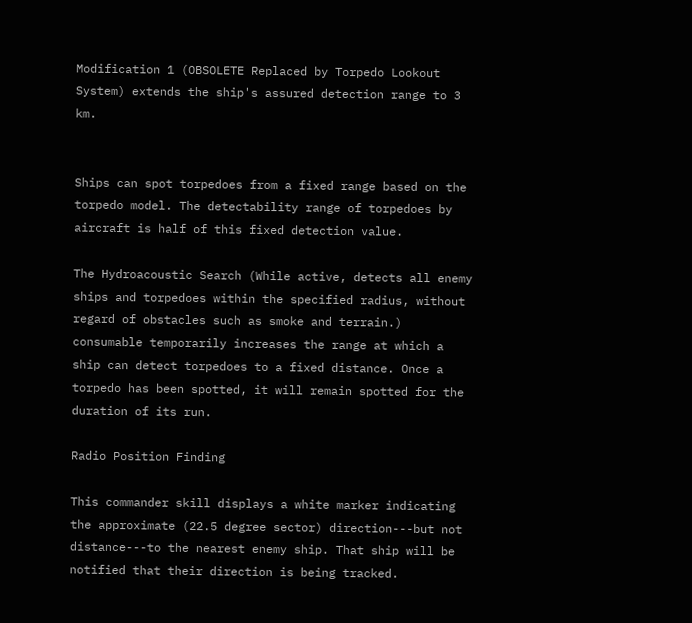Modification 1 (OBSOLETE Replaced by Torpedo Lookout System) extends the ship's assured detection range to 3 km.


Ships can spot torpedoes from a fixed range based on the torpedo model. The detectability range of torpedoes by aircraft is half of this fixed detection value.

The Hydroacoustic Search (While active, detects all enemy ships and torpedoes within the specified radius, without regard of obstacles such as smoke and terrain.) consumable temporarily increases the range at which a ship can detect torpedoes to a fixed distance. Once a torpedo has been spotted, it will remain spotted for the duration of its run.

Radio Position Finding

This commander skill displays a white marker indicating the approximate (22.5 degree sector) direction---but not distance---to the nearest enemy ship. That ship will be notified that their direction is being tracked.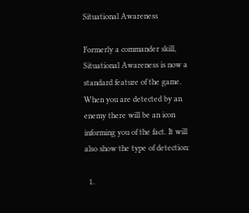Situational Awareness

Formerly a commander skill, Situational Awareness is now a standard feature of the game. When you are detected by an enemy there will be an icon informing you of the fact. It will also show the type of detection:

  1.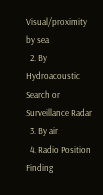Visual/proximity by sea
  2. By Hydroacoustic Search or Surveillance Radar
  3. By air
  4. Radio Position Finding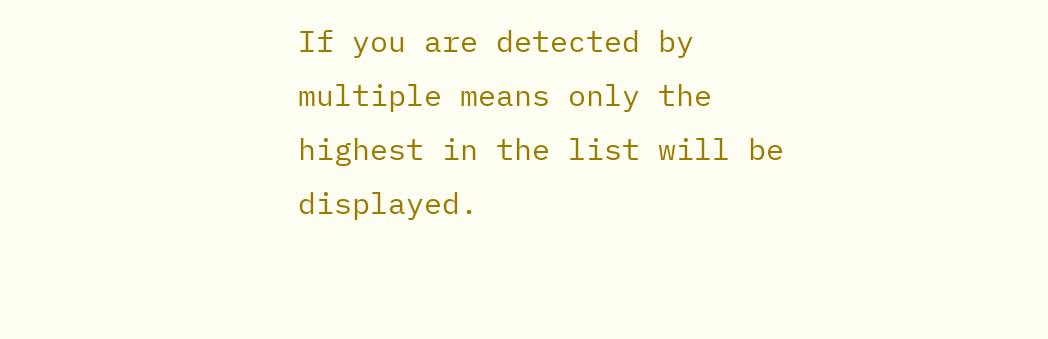If you are detected by multiple means only the highest in the list will be displayed.